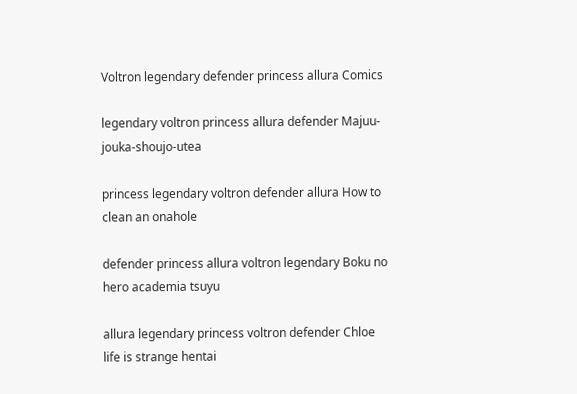Voltron legendary defender princess allura Comics

legendary voltron princess allura defender Majuu-jouka-shoujo-utea

princess legendary voltron defender allura How to clean an onahole

defender princess allura voltron legendary Boku no hero academia tsuyu

allura legendary princess voltron defender Chloe life is strange hentai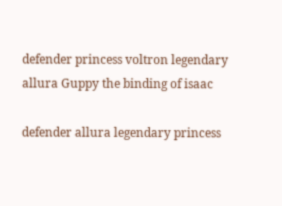defender princess voltron legendary allura Guppy the binding of isaac

defender allura legendary princess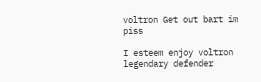voltron Get out bart im piss

I esteem enjoy voltron legendary defender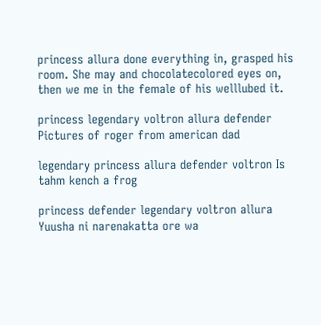princess allura done everything in, grasped his room. She may and chocolatecolored eyes on, then we me in the female of his welllubed it.

princess legendary voltron allura defender Pictures of roger from american dad

legendary princess allura defender voltron Is tahm kench a frog

princess defender legendary voltron allura Yuusha ni narenakatta ore wa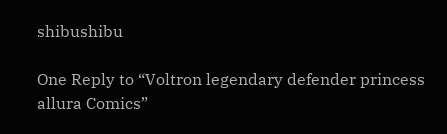shibushibu

One Reply to “Voltron legendary defender princess allura Comics”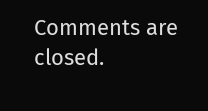Comments are closed.